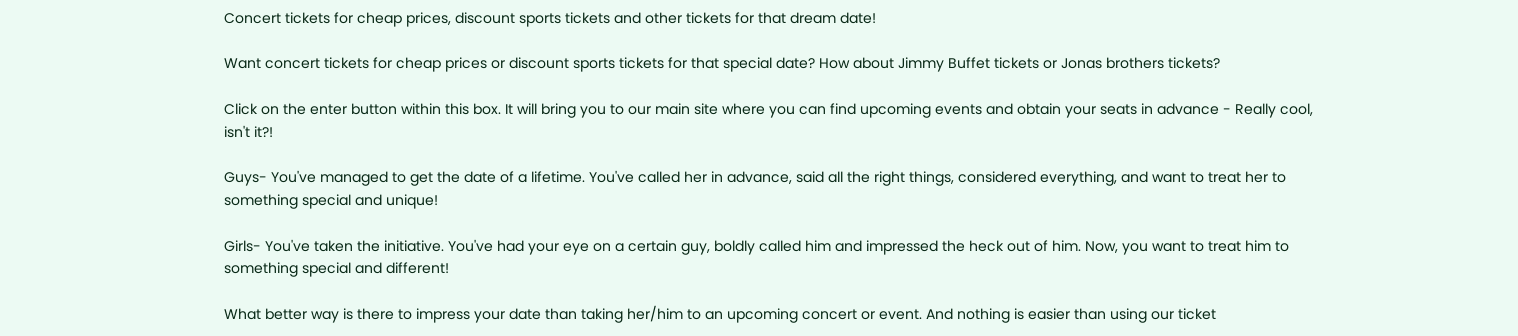Concert tickets for cheap prices, discount sports tickets and other tickets for that dream date!

Want concert tickets for cheap prices or discount sports tickets for that special date? How about Jimmy Buffet tickets or Jonas brothers tickets?

Click on the enter button within this box. It will bring you to our main site where you can find upcoming events and obtain your seats in advance - Really cool, isn't it?!

Guys- You've managed to get the date of a lifetime. You've called her in advance, said all the right things, considered everything, and want to treat her to something special and unique!

Girls- You've taken the initiative. You've had your eye on a certain guy, boldly called him and impressed the heck out of him. Now, you want to treat him to something special and different!

What better way is there to impress your date than taking her/him to an upcoming concert or event. And nothing is easier than using our ticket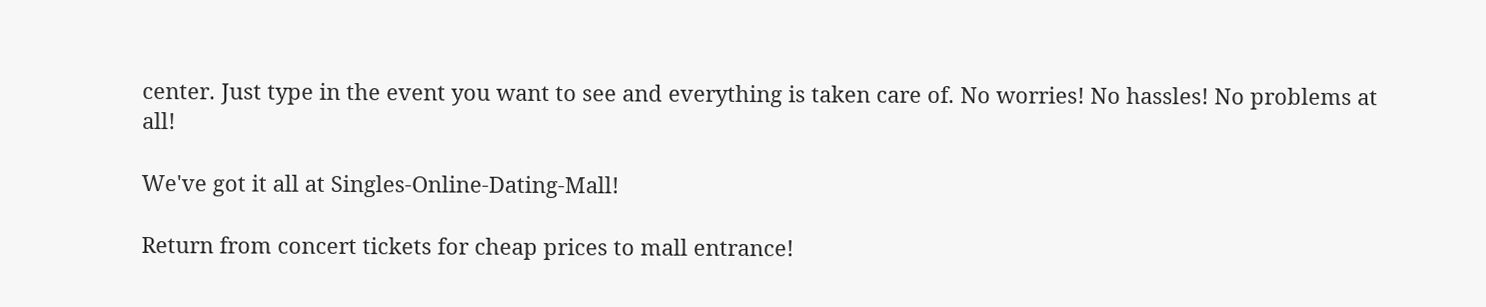center. Just type in the event you want to see and everything is taken care of. No worries! No hassles! No problems at all!

We've got it all at Singles-Online-Dating-Mall!

Return from concert tickets for cheap prices to mall entrance!